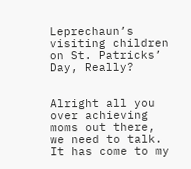Leprechaun’s visiting children on St. Patricks’ Day, Really?


Alright all you over achieving moms out there, we need to talk. It has come to my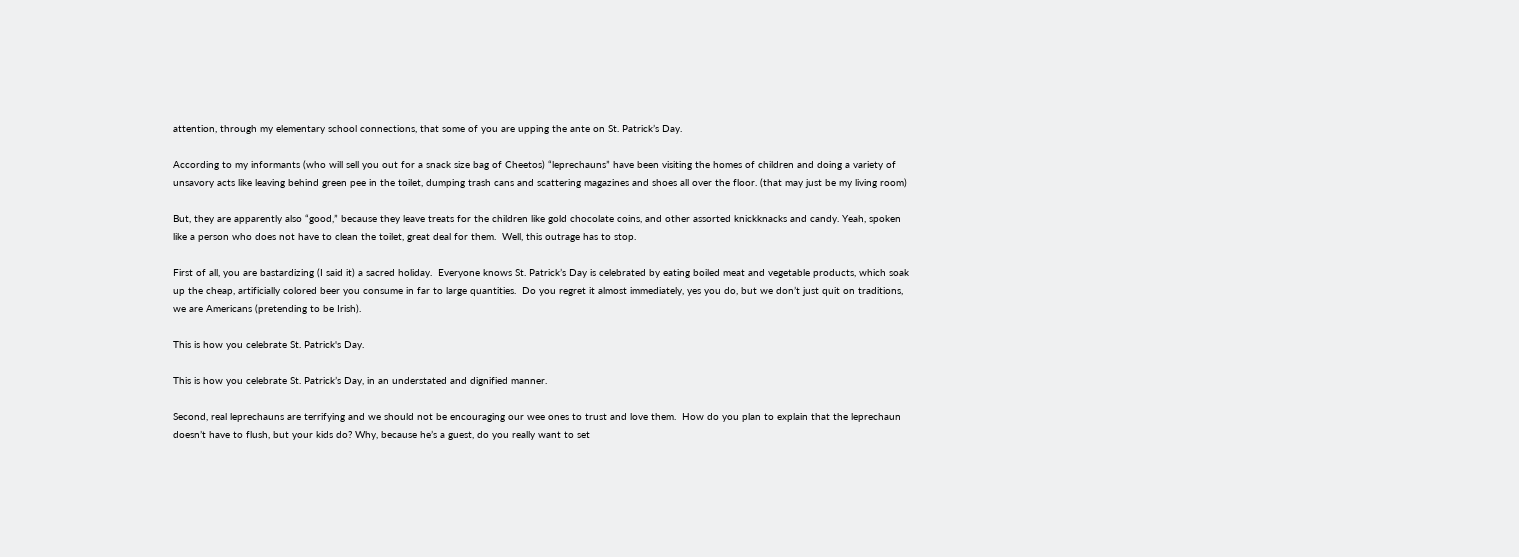attention, through my elementary school connections, that some of you are upping the ante on St. Patrick’s Day.

According to my informants (who will sell you out for a snack size bag of Cheetos) “leprechauns” have been visiting the homes of children and doing a variety of unsavory acts like leaving behind green pee in the toilet, dumping trash cans and scattering magazines and shoes all over the floor. (that may just be my living room)

But, they are apparently also “good,” because they leave treats for the children like gold chocolate coins, and other assorted knickknacks and candy. Yeah, spoken like a person who does not have to clean the toilet, great deal for them.  Well, this outrage has to stop.

First of all, you are bastardizing (I said it) a sacred holiday.  Everyone knows St. Patrick’s Day is celebrated by eating boiled meat and vegetable products, which soak up the cheap, artificially colored beer you consume in far to large quantities.  Do you regret it almost immediately, yes you do, but we don’t just quit on traditions, we are Americans (pretending to be Irish).

This is how you celebrate St. Patrick's Day.

This is how you celebrate St. Patrick’s Day, in an understated and dignified manner.

Second, real leprechauns are terrifying and we should not be encouraging our wee ones to trust and love them.  How do you plan to explain that the leprechaun doesn’t have to flush, but your kids do? Why, because he’s a guest, do you really want to set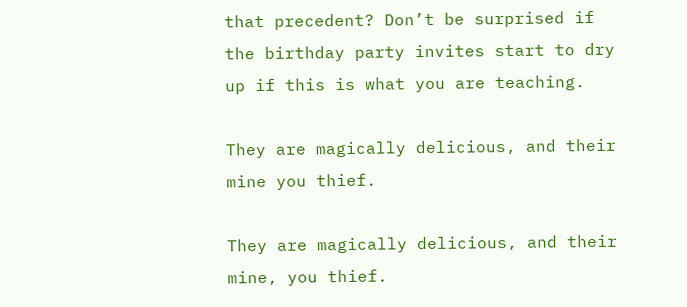that precedent? Don’t be surprised if the birthday party invites start to dry up if this is what you are teaching.

They are magically delicious, and their mine you thief.

They are magically delicious, and their mine, you thief.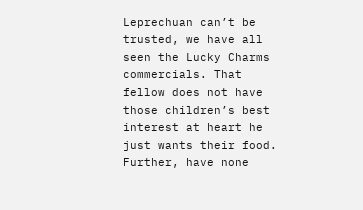Leprechuan can’t be trusted, we have all seen the Lucky Charms commercials. That fellow does not have those children’s best interest at heart he just wants their food. Further, have none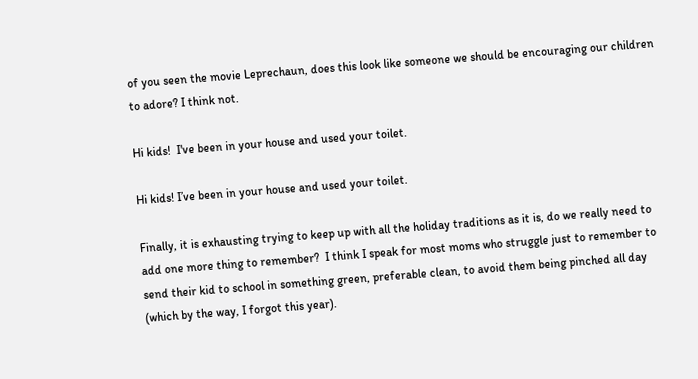of you seen the movie Leprechaun, does this look like someone we should be encouraging our children to adore? I think not.

Hi kids!  I've been in your house and used your toilet.

Hi kids! I’ve been in your house and used your toilet.

Finally, it is exhausting trying to keep up with all the holiday traditions as it is, do we really need to add one more thing to remember?  I think I speak for most moms who struggle just to remember to send their kid to school in something green, preferable clean, to avoid them being pinched all day (which by the way, I forgot this year).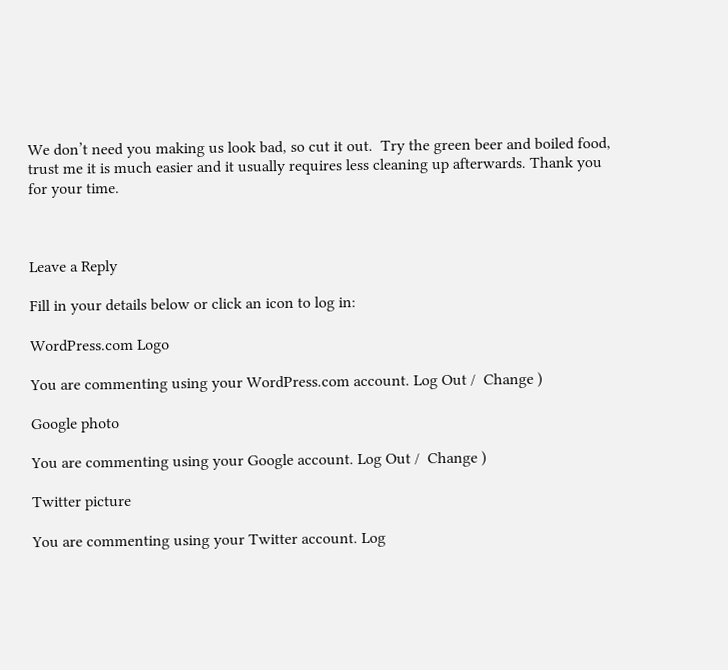We don’t need you making us look bad, so cut it out.  Try the green beer and boiled food, trust me it is much easier and it usually requires less cleaning up afterwards. Thank you for your time.



Leave a Reply

Fill in your details below or click an icon to log in:

WordPress.com Logo

You are commenting using your WordPress.com account. Log Out /  Change )

Google photo

You are commenting using your Google account. Log Out /  Change )

Twitter picture

You are commenting using your Twitter account. Log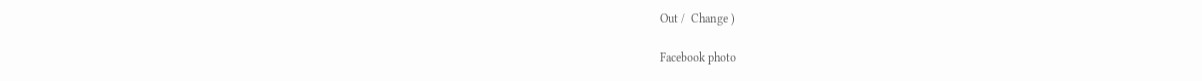Out /  Change )

Facebook photo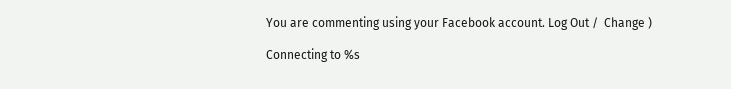You are commenting using your Facebook account. Log Out /  Change )

Connecting to %s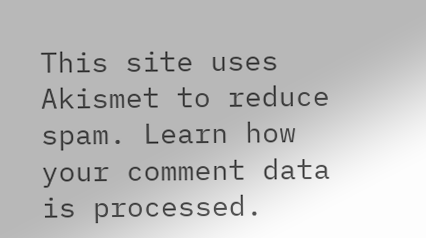This site uses Akismet to reduce spam. Learn how your comment data is processed.